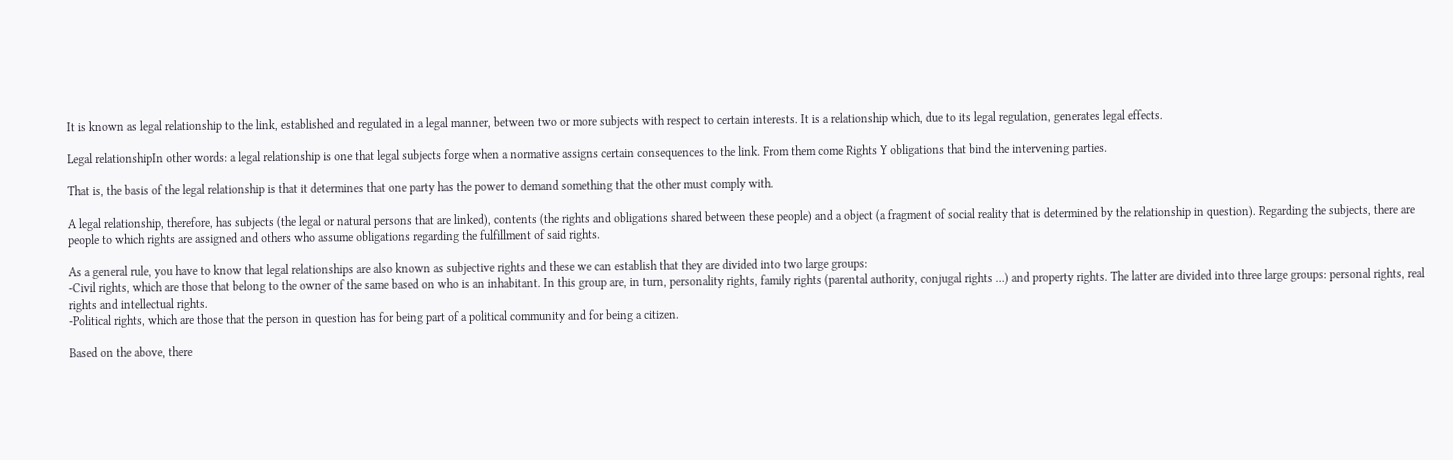It is known as legal relationship to the link, established and regulated in a legal manner, between two or more subjects with respect to certain interests. It is a relationship which, due to its legal regulation, generates legal effects.

Legal relationshipIn other words: a legal relationship is one that legal subjects forge when a normative assigns certain consequences to the link. From them come Rights Y obligations that bind the intervening parties.

That is, the basis of the legal relationship is that it determines that one party has the power to demand something that the other must comply with.

A legal relationship, therefore, has subjects (the legal or natural persons that are linked), contents (the rights and obligations shared between these people) and a object (a fragment of social reality that is determined by the relationship in question). Regarding the subjects, there are people to which rights are assigned and others who assume obligations regarding the fulfillment of said rights.

As a general rule, you have to know that legal relationships are also known as subjective rights and these we can establish that they are divided into two large groups:
-Civil rights, which are those that belong to the owner of the same based on who is an inhabitant. In this group are, in turn, personality rights, family rights (parental authority, conjugal rights …) and property rights. The latter are divided into three large groups: personal rights, real rights and intellectual rights.
-Political rights, which are those that the person in question has for being part of a political community and for being a citizen.

Based on the above, there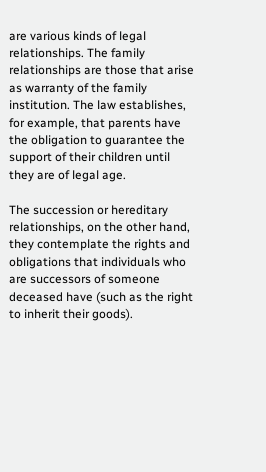are various kinds of legal relationships. The family relationships are those that arise as warranty of the family institution. The law establishes, for example, that parents have the obligation to guarantee the support of their children until they are of legal age.

The succession or hereditary relationships, on the other hand, they contemplate the rights and obligations that individuals who are successors of someone deceased have (such as the right to inherit their goods).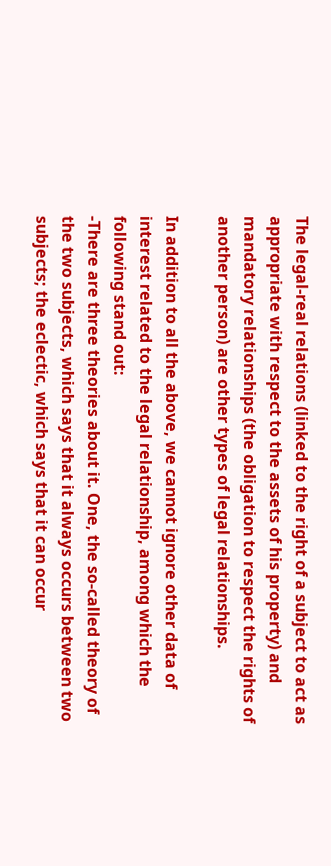The legal-real relations (linked to the right of a subject to act as appropriate with respect to the assets of his property) and mandatory relationships (the obligation to respect the rights of another person) are other types of legal relationships.

In addition to all the above, we cannot ignore other data of interest related to the legal relationship, among which the following stand out:
-There are three theories about it. One, the so-called theory of the two subjects, which says that it always occurs between two subjects; the eclectic, which says that it can occur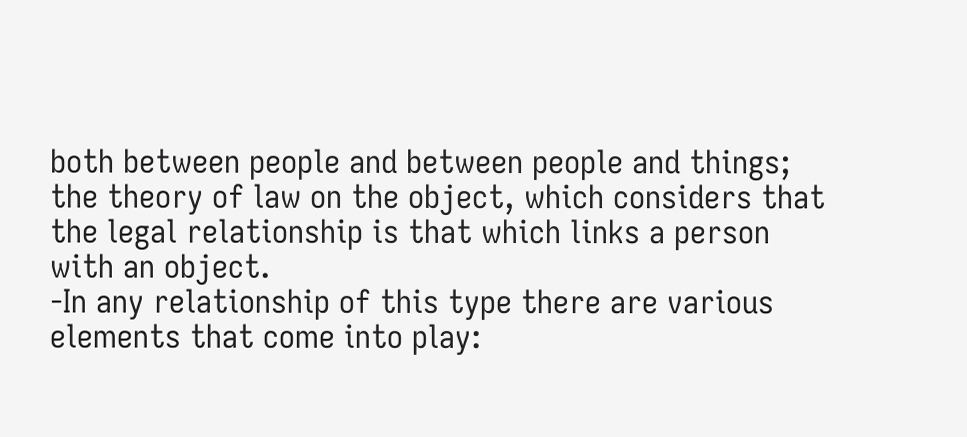both between people and between people and things; the theory of law on the object, which considers that the legal relationship is that which links a person with an object.
-In any relationship of this type there are various elements that come into play: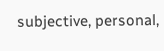subjective, personal,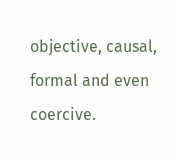objective, causal, formal and even coercive.